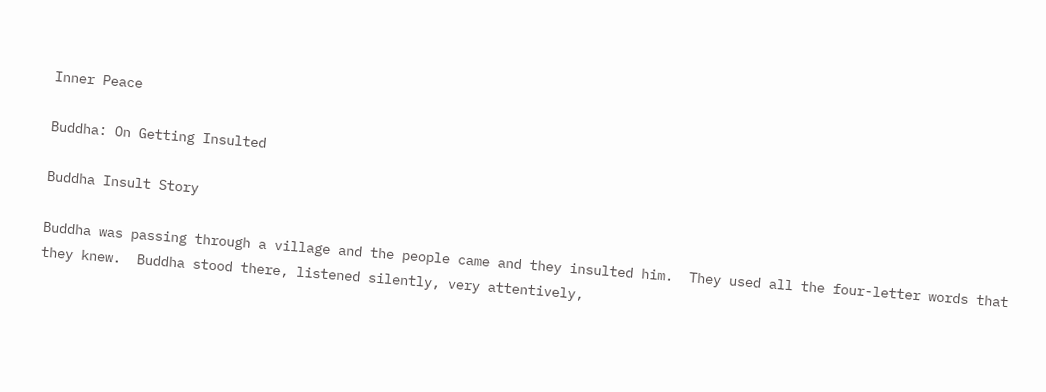Inner Peace

Buddha: On Getting Insulted

Buddha Insult Story

Buddha was passing through a village and the people came and they insulted him.  They used all the four-letter words that they knew.  Buddha stood there, listened silently, very attentively,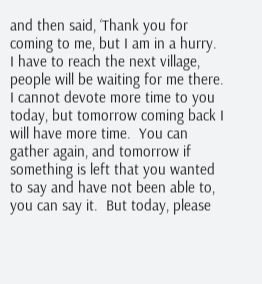and then said, ‘Thank you for coming to me, but I am in a hurry.  I have to reach the next village, people will be waiting for me there.  I cannot devote more time to you today, but tomorrow coming back I will have more time.  You can gather again, and tomorrow if something is left that you wanted to say and have not been able to, you can say it.  But today, please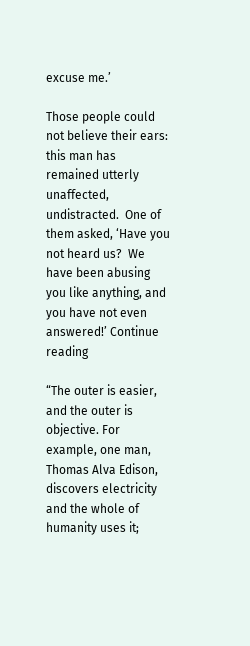excuse me.’

Those people could not believe their ears: this man has remained utterly unaffected, undistracted.  One of them asked, ‘Have you not heard us?  We have been abusing you like anything, and you have not even answered!’ Continue reading

“The outer is easier, and the outer is objective. For example, one man, Thomas Alva Edison, discovers electricity and the whole of humanity uses it;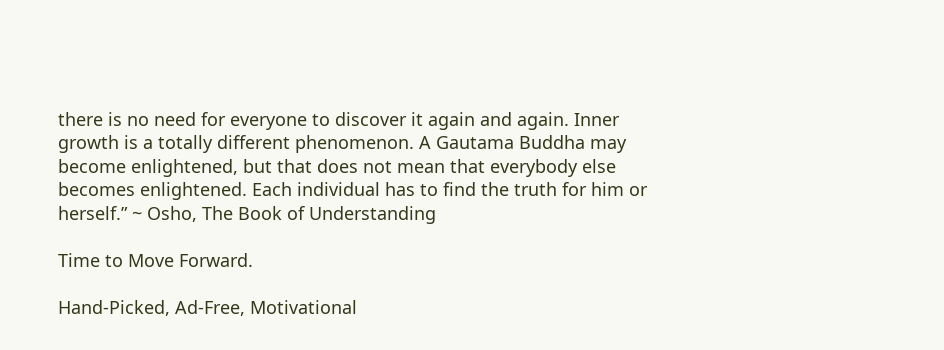there is no need for everyone to discover it again and again. Inner growth is a totally different phenomenon. A Gautama Buddha may become enlightened, but that does not mean that everybody else becomes enlightened. Each individual has to find the truth for him or herself.” ~ Osho, The Book of Understanding

Time to Move Forward.

Hand-Picked, Ad-Free, Motivational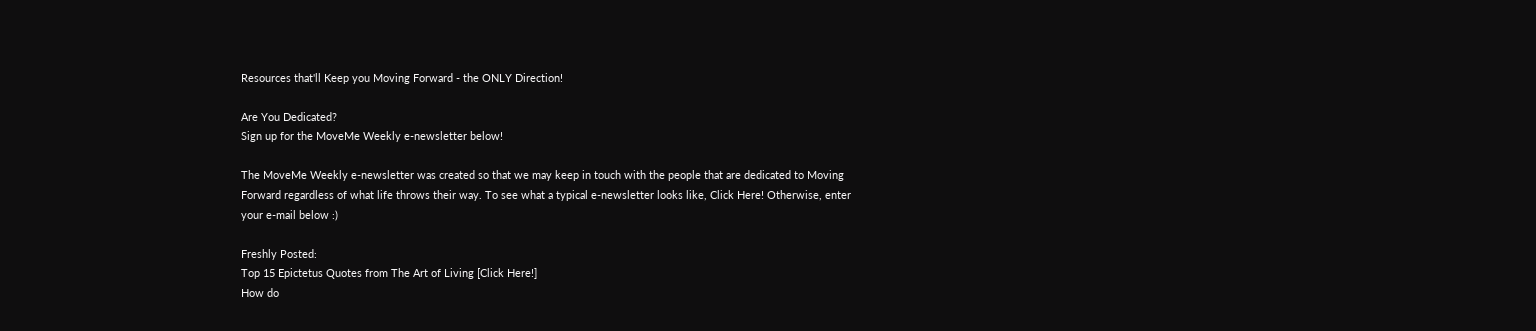Resources that'll Keep you Moving Forward - the ONLY Direction!

Are You Dedicated?
Sign up for the MoveMe Weekly e-newsletter below!

The MoveMe Weekly e-newsletter was created so that we may keep in touch with the people that are dedicated to Moving Forward regardless of what life throws their way. To see what a typical e-newsletter looks like, Click Here! Otherwise, enter your e-mail below :)

Freshly Posted:
Top 15 Epictetus Quotes from The Art of Living [Click Here!]
How do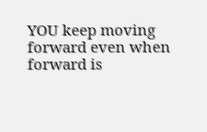YOU keep moving forward even when forward is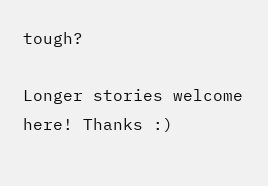tough?

Longer stories welcome here! Thanks :)